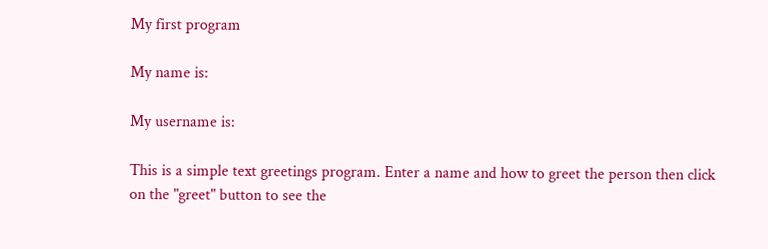My first program

My name is:

My username is:

This is a simple text greetings program. Enter a name and how to greet the person then click on the "greet" button to see the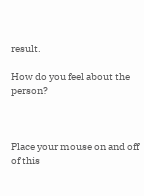result.

How do you feel about the person?



Place your mouse on and off of this